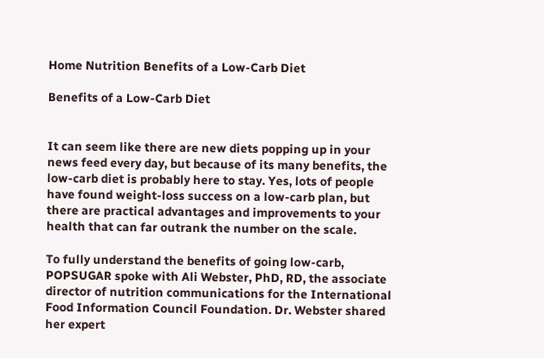Home Nutrition Benefits of a Low-Carb Diet

Benefits of a Low-Carb Diet


It can seem like there are new diets popping up in your news feed every day, but because of its many benefits, the low-carb diet is probably here to stay. Yes, lots of people have found weight-loss success on a low-carb plan, but there are practical advantages and improvements to your health that can far outrank the number on the scale.

To fully understand the benefits of going low-carb, POPSUGAR spoke with Ali Webster, PhD, RD, the associate director of nutrition communications for the International Food Information Council Foundation. Dr. Webster shared her expert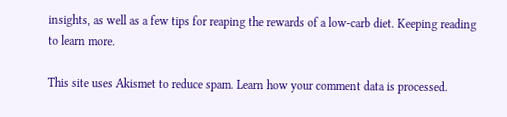insights, as well as a few tips for reaping the rewards of a low-carb diet. Keeping reading to learn more.

This site uses Akismet to reduce spam. Learn how your comment data is processed.